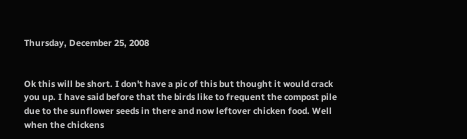Thursday, December 25, 2008


Ok this will be short. I don't have a pic of this but thought it would crack you up. I have said before that the birds like to frequent the compost pile due to the sunflower seeds in there and now leftover chicken food. Well when the chickens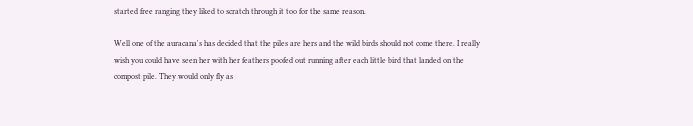started free ranging they liked to scratch through it too for the same reason.

Well one of the auracana's has decided that the piles are hers and the wild birds should not come there. I really wish you could have seen her with her feathers poofed out running after each little bird that landed on the compost pile. They would only fly as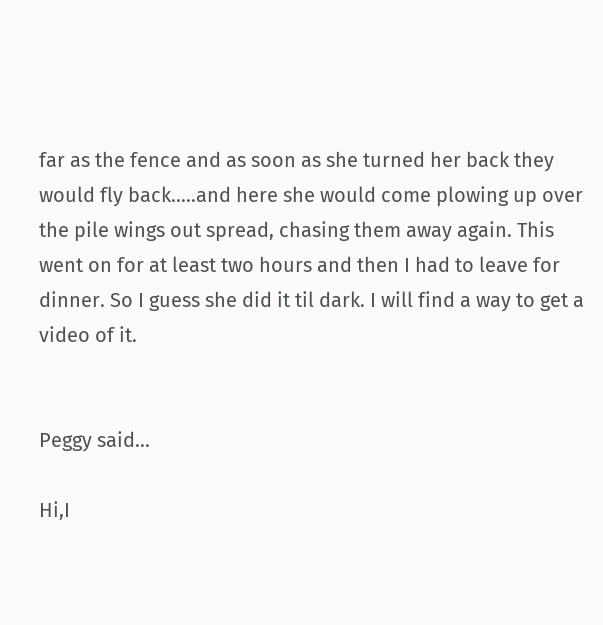far as the fence and as soon as she turned her back they would fly back.....and here she would come plowing up over the pile wings out spread, chasing them away again. This went on for at least two hours and then I had to leave for dinner. So I guess she did it til dark. I will find a way to get a video of it.


Peggy said...

Hi,I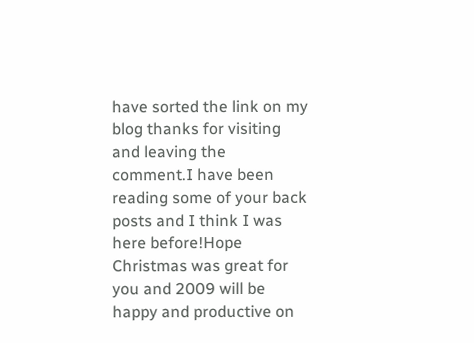have sorted the link on my blog thanks for visiting and leaving the comment.I have been reading some of your back posts and I think I was here before!Hope Christmas was great for you and 2009 will be happy and productive on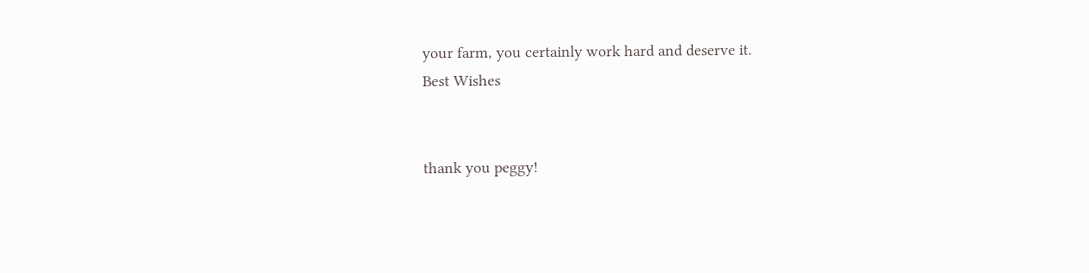your farm, you certainly work hard and deserve it.
Best Wishes


thank you peggy!